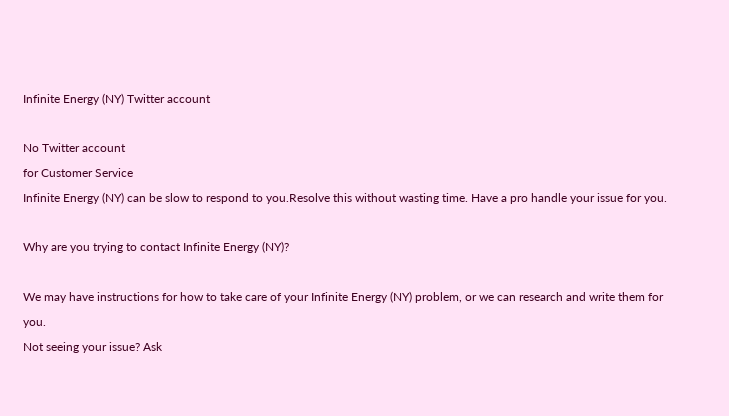Infinite Energy (NY) Twitter account

No Twitter account
for Customer Service
Infinite Energy (NY) can be slow to respond to you.Resolve this without wasting time. Have a pro handle your issue for you.

Why are you trying to contact Infinite Energy (NY)?

We may have instructions for how to take care of your Infinite Energy (NY) problem, or we can research and write them for you.
Not seeing your issue? Ask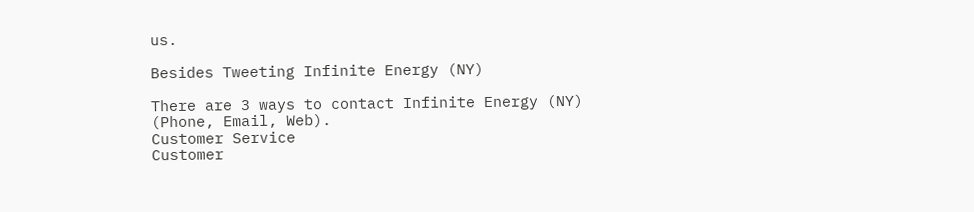us.

Besides Tweeting Infinite Energy (NY)

There are 3 ways to contact Infinite Energy (NY) (Phone, Email, Web).
Customer Service
Customer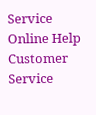Service
Online Help
Customer Service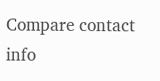Compare contact info